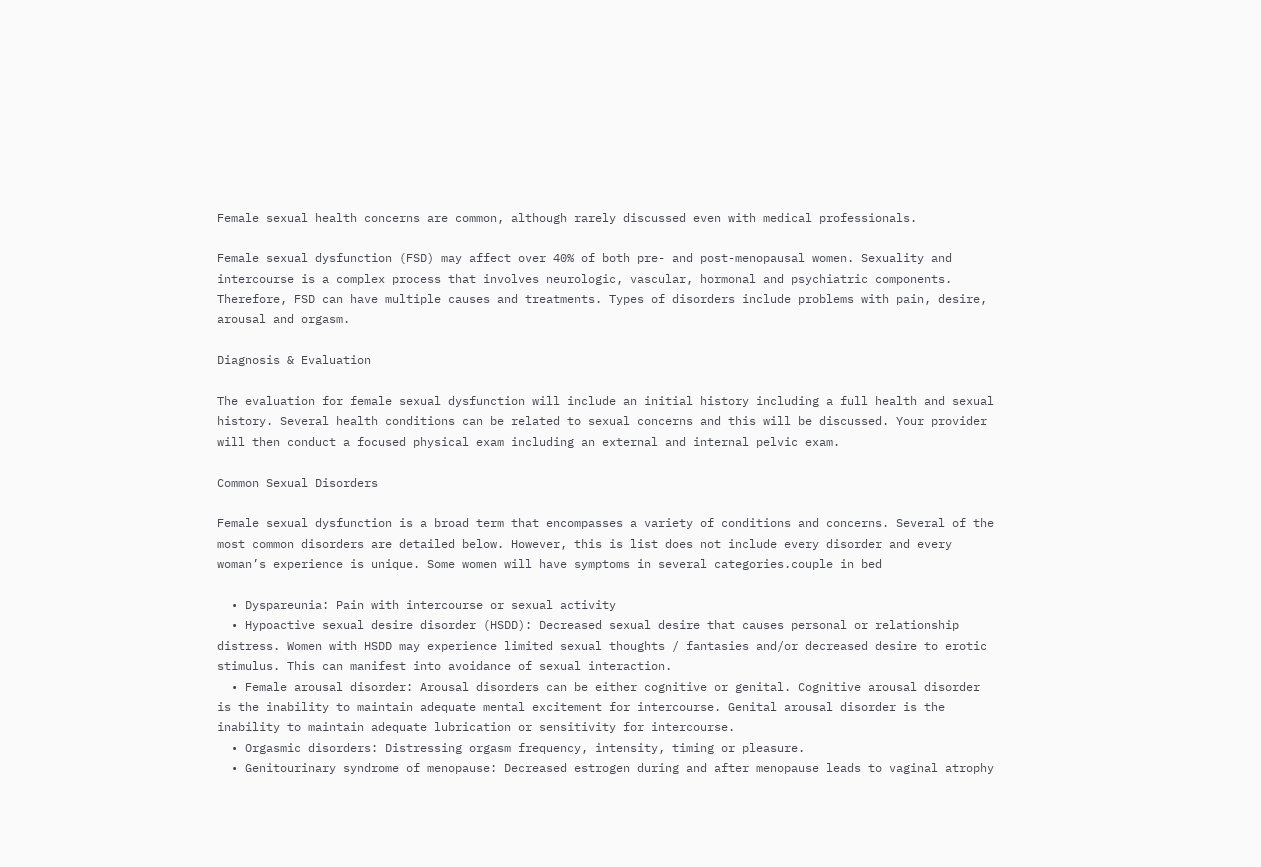Female sexual health concerns are common, although rarely discussed even with medical professionals.

Female sexual dysfunction (FSD) may affect over 40% of both pre- and post-menopausal women. Sexuality and intercourse is a complex process that involves neurologic, vascular, hormonal and psychiatric components. Therefore, FSD can have multiple causes and treatments. Types of disorders include problems with pain, desire, arousal and orgasm.

Diagnosis & Evaluation

The evaluation for female sexual dysfunction will include an initial history including a full health and sexual history. Several health conditions can be related to sexual concerns and this will be discussed. Your provider will then conduct a focused physical exam including an external and internal pelvic exam.

Common Sexual Disorders

Female sexual dysfunction is a broad term that encompasses a variety of conditions and concerns. Several of the most common disorders are detailed below. However, this is list does not include every disorder and every woman’s experience is unique. Some women will have symptoms in several categories.couple in bed

  • Dyspareunia: Pain with intercourse or sexual activity
  • Hypoactive sexual desire disorder (HSDD): Decreased sexual desire that causes personal or relationship distress. Women with HSDD may experience limited sexual thoughts / fantasies and/or decreased desire to erotic stimulus. This can manifest into avoidance of sexual interaction.
  • Female arousal disorder: Arousal disorders can be either cognitive or genital. Cognitive arousal disorder is the inability to maintain adequate mental excitement for intercourse. Genital arousal disorder is the inability to maintain adequate lubrication or sensitivity for intercourse.
  • Orgasmic disorders: Distressing orgasm frequency, intensity, timing or pleasure.
  • Genitourinary syndrome of menopause: Decreased estrogen during and after menopause leads to vaginal atrophy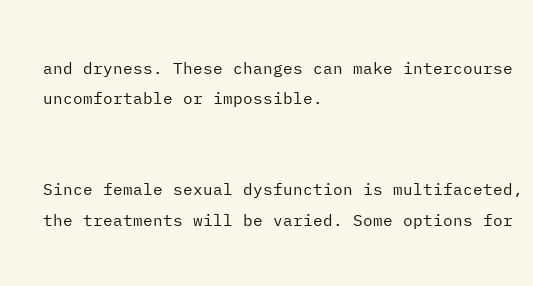and dryness. These changes can make intercourse uncomfortable or impossible.


Since female sexual dysfunction is multifaceted, the treatments will be varied. Some options for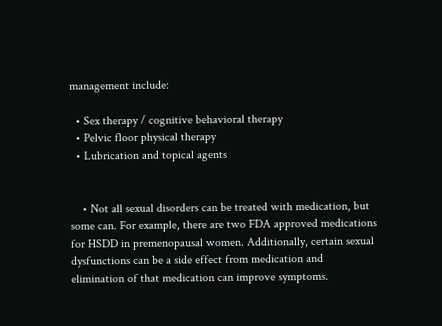management include:

  • Sex therapy / cognitive behavioral therapy
  • Pelvic floor physical therapy
  • Lubrication and topical agents


    • Not all sexual disorders can be treated with medication, but some can. For example, there are two FDA approved medications for HSDD in premenopausal women. Additionally, certain sexual dysfunctions can be a side effect from medication and elimination of that medication can improve symptoms.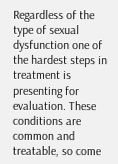Regardless of the type of sexual dysfunction one of the hardest steps in treatment is presenting for evaluation. These conditions are common and treatable, so come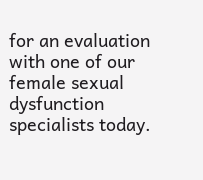for an evaluation with one of our female sexual dysfunction specialists today.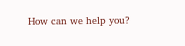How can we help you?